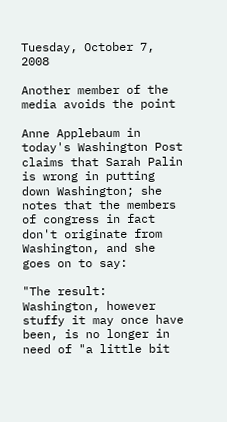Tuesday, October 7, 2008

Another member of the media avoids the point

Anne Applebaum in today's Washington Post claims that Sarah Palin is wrong in putting down Washington; she notes that the members of congress in fact don't originate from Washington, and she goes on to say:

"The result: Washington, however stuffy it may once have been, is no longer in need of "a little bit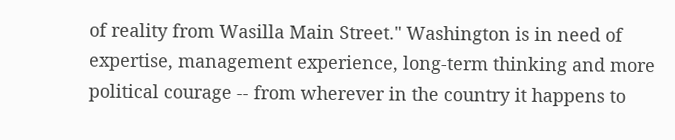of reality from Wasilla Main Street." Washington is in need of expertise, management experience, long-term thinking and more political courage -- from wherever in the country it happens to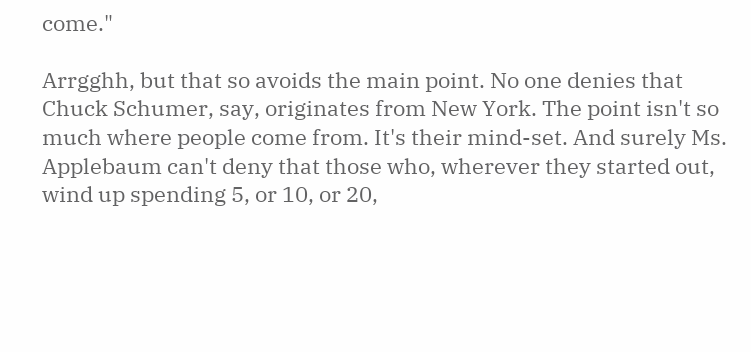come."

Arrgghh, but that so avoids the main point. No one denies that Chuck Schumer, say, originates from New York. The point isn't so much where people come from. It's their mind-set. And surely Ms. Applebaum can't deny that those who, wherever they started out, wind up spending 5, or 10, or 20,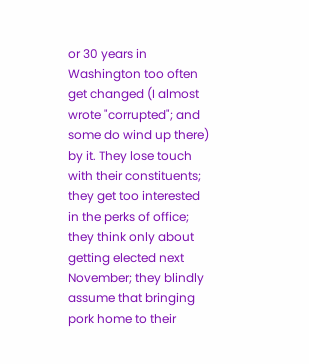or 30 years in Washington too often get changed (I almost wrote "corrupted"; and some do wind up there) by it. They lose touch with their constituents; they get too interested in the perks of office; they think only about getting elected next November; they blindly assume that bringing pork home to their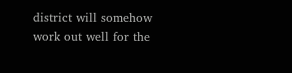district will somehow work out well for the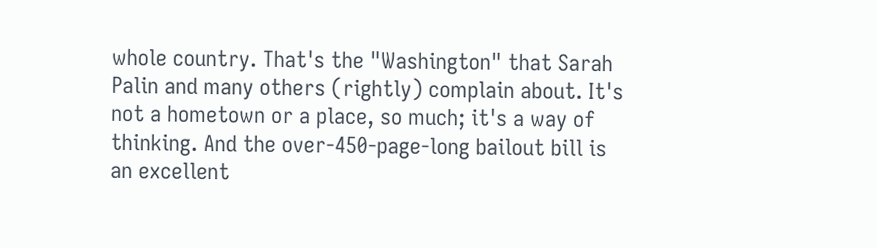whole country. That's the "Washington" that Sarah Palin and many others (rightly) complain about. It's not a hometown or a place, so much; it's a way of thinking. And the over-450-page-long bailout bill is an excellent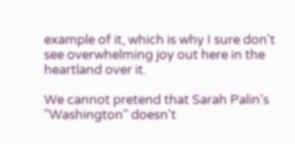example of it, which is why I sure don't see overwhelming joy out here in the heartland over it.

We cannot pretend that Sarah Palin's "Washington" doesn't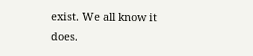exist. We all know it does.